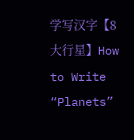学写汉字【8大行星】How to Write “Planets”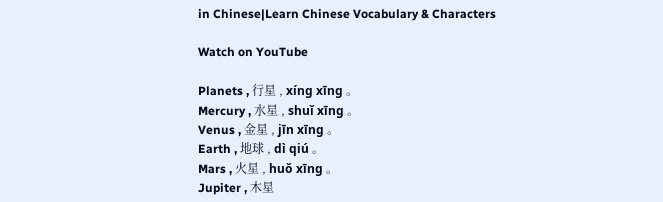in Chinese|Learn Chinese Vocabulary & Characters

Watch on YouTube

Planets , 行星 , xíng xīng 。
Mercury , 水星 , shuǐ xīng 。
Venus , 金星 , jīn xīng 。
Earth , 地球 , dì qiú 。
Mars , 火星 , huǒ xīng 。
Jupiter , 木星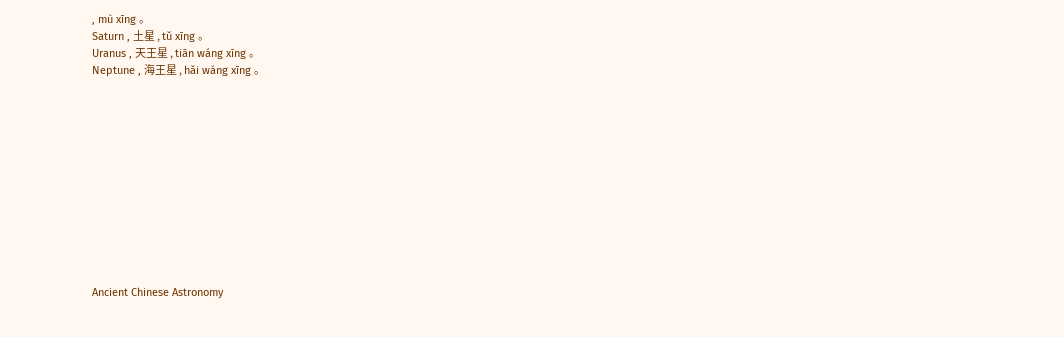, mù xīng 。
Saturn , 土星 , tǔ xīng 。
Uranus , 天王星 , tiān wáng xīng 。
Neptune , 海王星 , hǎi wáng xīng 。












Ancient Chinese Astronomy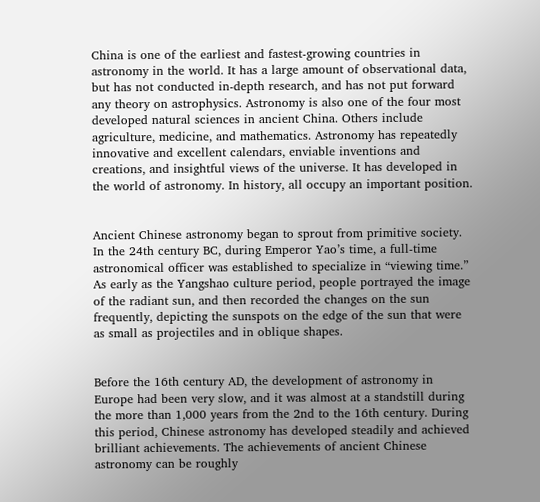China is one of the earliest and fastest-growing countries in astronomy in the world. It has a large amount of observational data, but has not conducted in-depth research, and has not put forward any theory on astrophysics. Astronomy is also one of the four most developed natural sciences in ancient China. Others include agriculture, medicine, and mathematics. Astronomy has repeatedly innovative and excellent calendars, enviable inventions and creations, and insightful views of the universe. It has developed in the world of astronomy. In history, all occupy an important position.


Ancient Chinese astronomy began to sprout from primitive society. In the 24th century BC, during Emperor Yao’s time, a full-time astronomical officer was established to specialize in “viewing time.” As early as the Yangshao culture period, people portrayed the image of the radiant sun, and then recorded the changes on the sun frequently, depicting the sunspots on the edge of the sun that were as small as projectiles and in oblique shapes.


Before the 16th century AD, the development of astronomy in Europe had been very slow, and it was almost at a standstill during the more than 1,000 years from the 2nd to the 16th century. During this period, Chinese astronomy has developed steadily and achieved brilliant achievements. The achievements of ancient Chinese astronomy can be roughly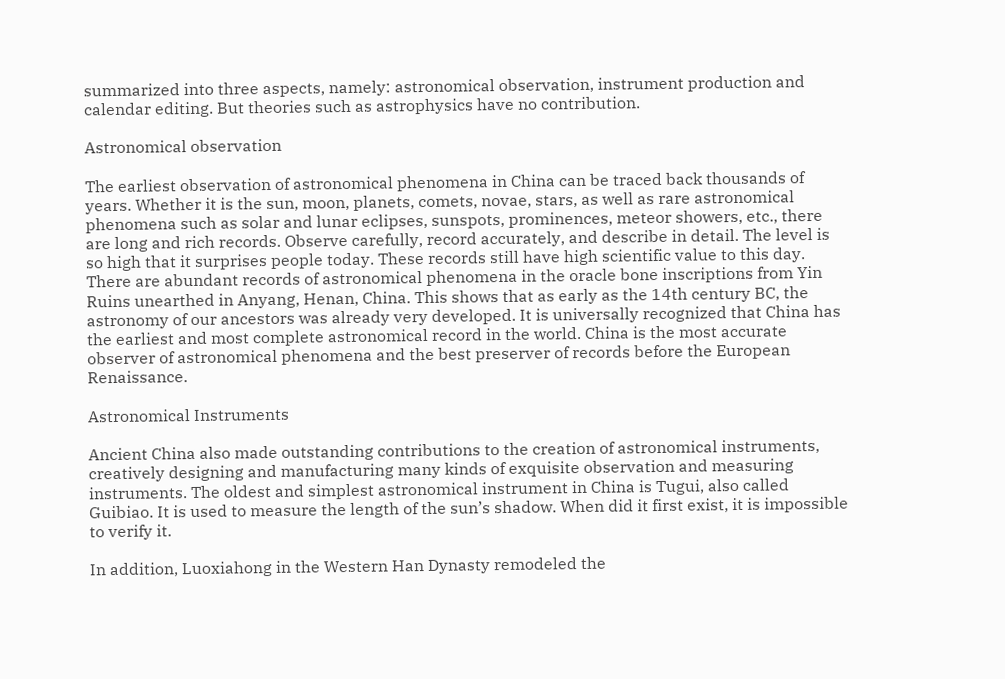summarized into three aspects, namely: astronomical observation, instrument production and calendar editing. But theories such as astrophysics have no contribution.

Astronomical observation

The earliest observation of astronomical phenomena in China can be traced back thousands of years. Whether it is the sun, moon, planets, comets, novae, stars, as well as rare astronomical phenomena such as solar and lunar eclipses, sunspots, prominences, meteor showers, etc., there are long and rich records. Observe carefully, record accurately, and describe in detail. The level is so high that it surprises people today. These records still have high scientific value to this day. There are abundant records of astronomical phenomena in the oracle bone inscriptions from Yin Ruins unearthed in Anyang, Henan, China. This shows that as early as the 14th century BC, the astronomy of our ancestors was already very developed. It is universally recognized that China has the earliest and most complete astronomical record in the world. China is the most accurate observer of astronomical phenomena and the best preserver of records before the European Renaissance.

Astronomical Instruments

Ancient China also made outstanding contributions to the creation of astronomical instruments, creatively designing and manufacturing many kinds of exquisite observation and measuring instruments. The oldest and simplest astronomical instrument in China is Tugui, also called Guibiao. It is used to measure the length of the sun’s shadow. When did it first exist, it is impossible to verify it.

In addition, Luoxiahong in the Western Han Dynasty remodeled the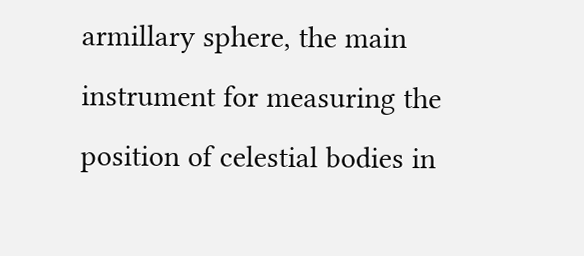armillary sphere, the main instrument for measuring the position of celestial bodies in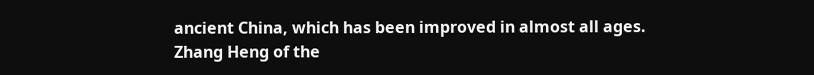ancient China, which has been improved in almost all ages. Zhang Heng of the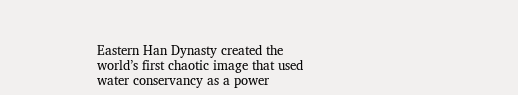Eastern Han Dynasty created the world’s first chaotic image that used water conservancy as a power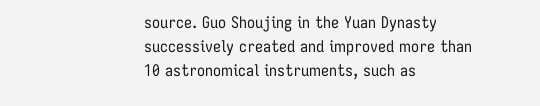source. Guo Shoujing in the Yuan Dynasty successively created and improved more than 10 astronomical instruments, such as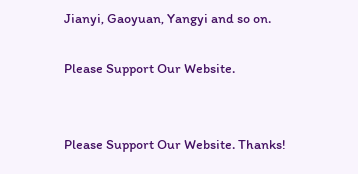Jianyi, Gaoyuan, Yangyi and so on.

Please Support Our Website.


Please Support Our Website. Thanks!